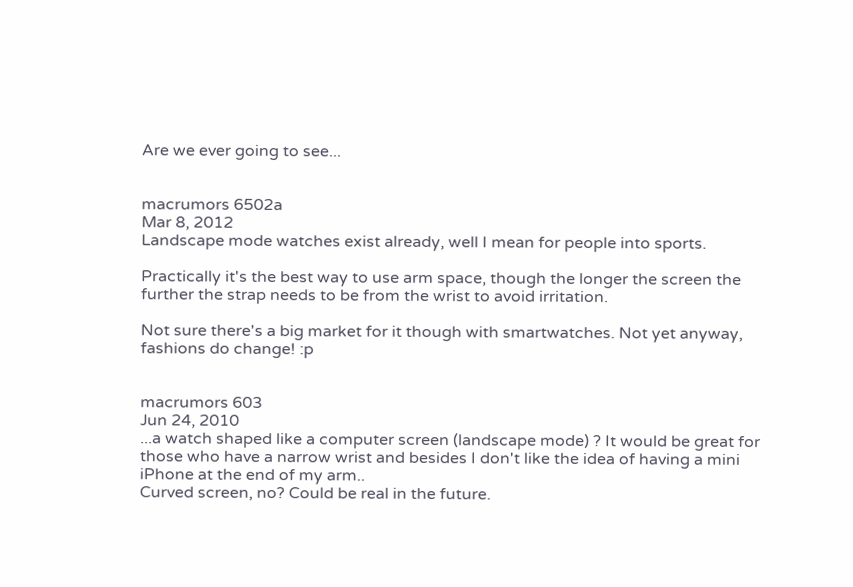Are we ever going to see...


macrumors 6502a
Mar 8, 2012
Landscape mode watches exist already, well I mean for people into sports.

Practically it's the best way to use arm space, though the longer the screen the further the strap needs to be from the wrist to avoid irritation.

Not sure there's a big market for it though with smartwatches. Not yet anyway, fashions do change! :p


macrumors 603
Jun 24, 2010
...a watch shaped like a computer screen (landscape mode) ? It would be great for those who have a narrow wrist and besides I don't like the idea of having a mini iPhone at the end of my arm..
Curved screen, no? Could be real in the future.